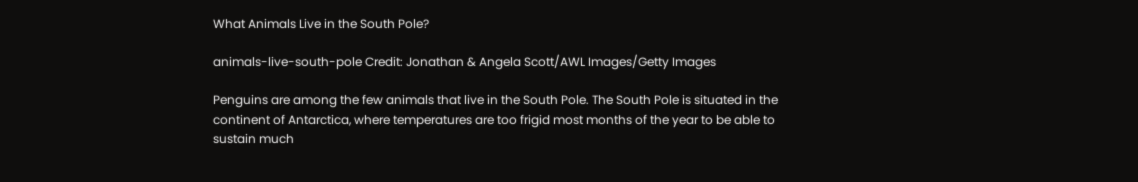What Animals Live in the South Pole?

animals-live-south-pole Credit: Jonathan & Angela Scott/AWL Images/Getty Images

Penguins are among the few animals that live in the South Pole. The South Pole is situated in the continent of Antarctica, where temperatures are too frigid most months of the year to be able to sustain much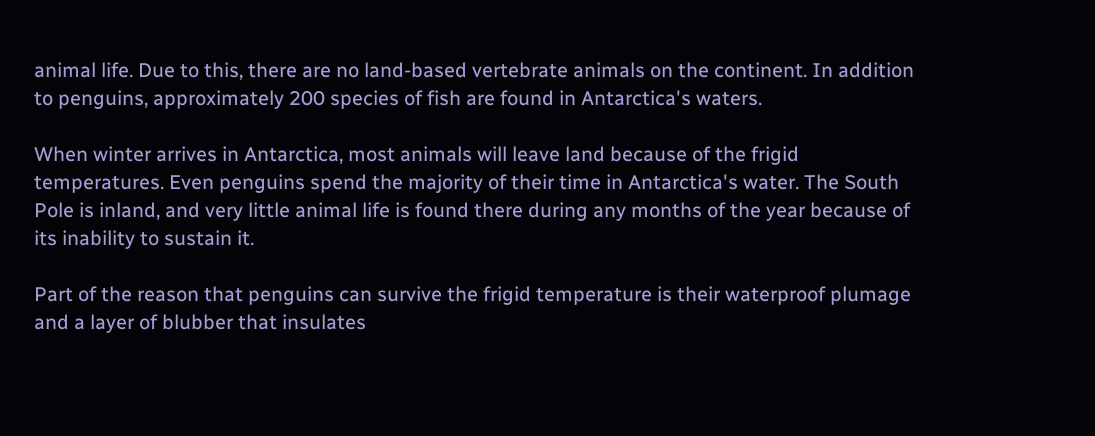animal life. Due to this, there are no land-based vertebrate animals on the continent. In addition to penguins, approximately 200 species of fish are found in Antarctica's waters.

When winter arrives in Antarctica, most animals will leave land because of the frigid temperatures. Even penguins spend the majority of their time in Antarctica's water. The South Pole is inland, and very little animal life is found there during any months of the year because of its inability to sustain it.

Part of the reason that penguins can survive the frigid temperature is their waterproof plumage and a layer of blubber that insulates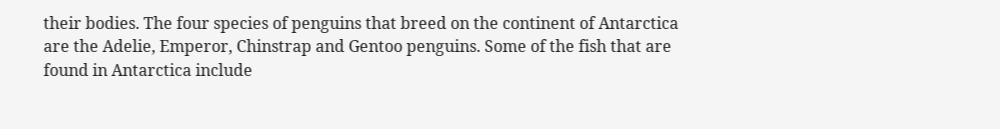their bodies. The four species of penguins that breed on the continent of Antarctica are the Adelie, Emperor, Chinstrap and Gentoo penguins. Some of the fish that are found in Antarctica include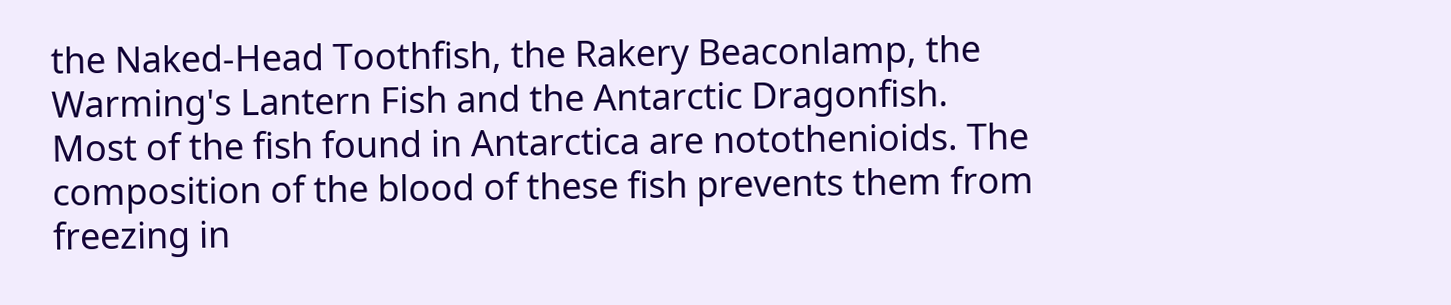the Naked-Head Toothfish, the Rakery Beaconlamp, the Warming's Lantern Fish and the Antarctic Dragonfish. Most of the fish found in Antarctica are notothenioids. The composition of the blood of these fish prevents them from freezing in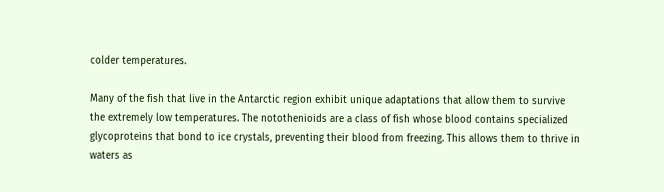colder temperatures.

Many of the fish that live in the Antarctic region exhibit unique adaptations that allow them to survive the extremely low temperatures. The notothenioids are a class of fish whose blood contains specialized glycoproteins that bond to ice crystals, preventing their blood from freezing. This allows them to thrive in waters as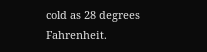cold as 28 degrees Fahrenheit.